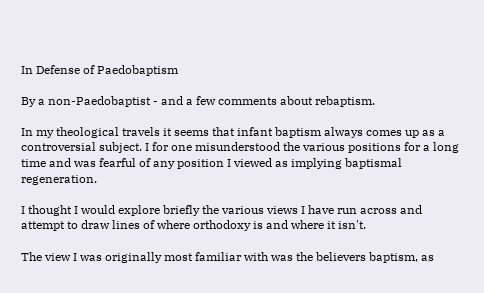In Defense of Paedobaptism

By a non-Paedobaptist - and a few comments about rebaptism.

In my theological travels it seems that infant baptism always comes up as a controversial subject. I for one misunderstood the various positions for a long time and was fearful of any position I viewed as implying baptismal regeneration.

I thought I would explore briefly the various views I have run across and attempt to draw lines of where orthodoxy is and where it isn't.

The view I was originally most familiar with was the believers baptism, as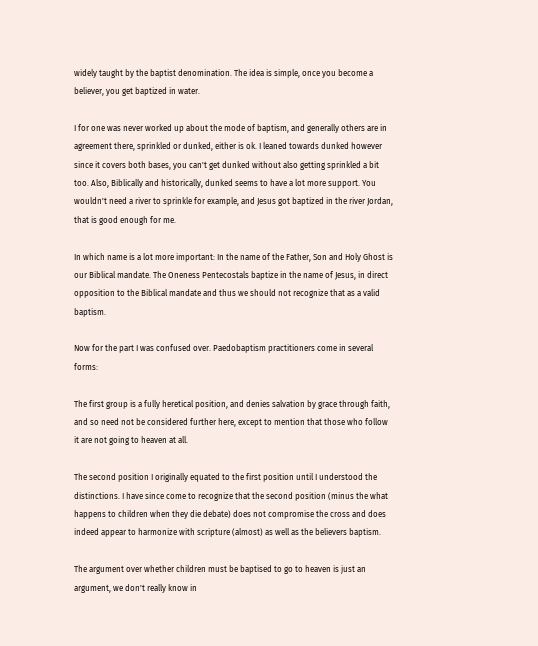widely taught by the baptist denomination. The idea is simple, once you become a believer, you get baptized in water.

I for one was never worked up about the mode of baptism, and generally others are in agreement there, sprinkled or dunked, either is ok. I leaned towards dunked however since it covers both bases, you can't get dunked without also getting sprinkled a bit too. Also, Biblically and historically, dunked seems to have a lot more support. You wouldn't need a river to sprinkle for example, and Jesus got baptized in the river Jordan, that is good enough for me.

In which name is a lot more important: In the name of the Father, Son and Holy Ghost is our Biblical mandate. The Oneness Pentecostals baptize in the name of Jesus, in direct opposition to the Biblical mandate and thus we should not recognize that as a valid baptism.

Now for the part I was confused over. Paedobaptism practitioners come in several forms:

The first group is a fully heretical position, and denies salvation by grace through faith, and so need not be considered further here, except to mention that those who follow it are not going to heaven at all.

The second position I originally equated to the first position until I understood the distinctions. I have since come to recognize that the second position (minus the what happens to children when they die debate) does not compromise the cross and does indeed appear to harmonize with scripture (almost) as well as the believers baptism.

The argument over whether children must be baptised to go to heaven is just an argument, we don't really know in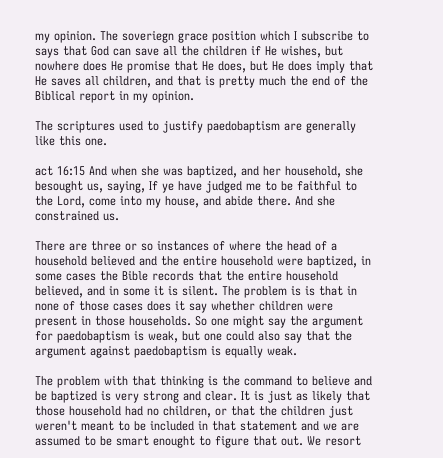my opinion. The soveriegn grace position which I subscribe to says that God can save all the children if He wishes, but nowhere does He promise that He does, but He does imply that He saves all children, and that is pretty much the end of the Biblical report in my opinion.

The scriptures used to justify paedobaptism are generally like this one.

act 16:15 And when she was baptized, and her household, she besought us, saying, If ye have judged me to be faithful to the Lord, come into my house, and abide there. And she constrained us.

There are three or so instances of where the head of a household believed and the entire household were baptized, in some cases the Bible records that the entire household believed, and in some it is silent. The problem is is that in none of those cases does it say whether children were present in those households. So one might say the argument for paedobaptism is weak, but one could also say that the argument against paedobaptism is equally weak.

The problem with that thinking is the command to believe and be baptized is very strong and clear. It is just as likely that those household had no children, or that the children just weren't meant to be included in that statement and we are assumed to be smart enought to figure that out. We resort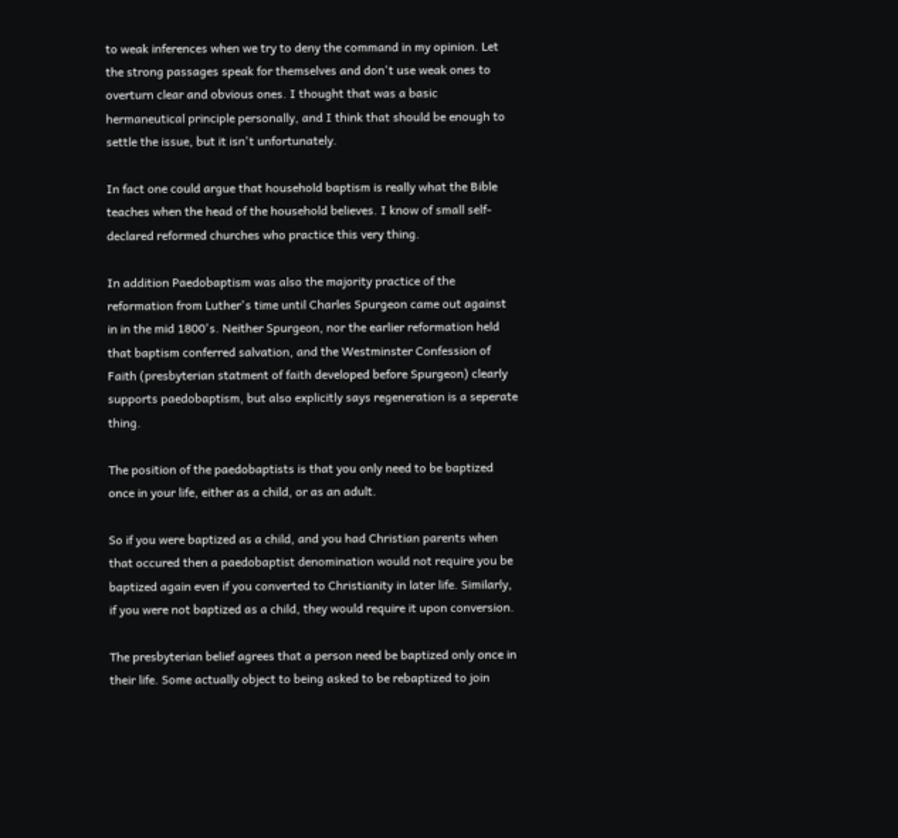to weak inferences when we try to deny the command in my opinion. Let the strong passages speak for themselves and don't use weak ones to overturn clear and obvious ones. I thought that was a basic hermaneutical principle personally, and I think that should be enough to settle the issue, but it isn't unfortunately.

In fact one could argue that household baptism is really what the Bible teaches when the head of the household believes. I know of small self-declared reformed churches who practice this very thing.

In addition Paedobaptism was also the majority practice of the reformation from Luther's time until Charles Spurgeon came out against in in the mid 1800's. Neither Spurgeon, nor the earlier reformation held that baptism conferred salvation, and the Westminster Confession of Faith (presbyterian statment of faith developed before Spurgeon) clearly supports paedobaptism, but also explicitly says regeneration is a seperate thing.

The position of the paedobaptists is that you only need to be baptized once in your life, either as a child, or as an adult.

So if you were baptized as a child, and you had Christian parents when that occured then a paedobaptist denomination would not require you be baptized again even if you converted to Christianity in later life. Similarly, if you were not baptized as a child, they would require it upon conversion.

The presbyterian belief agrees that a person need be baptized only once in their life. Some actually object to being asked to be rebaptized to join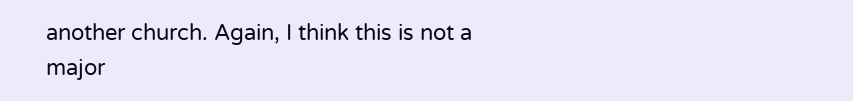another church. Again, I think this is not a major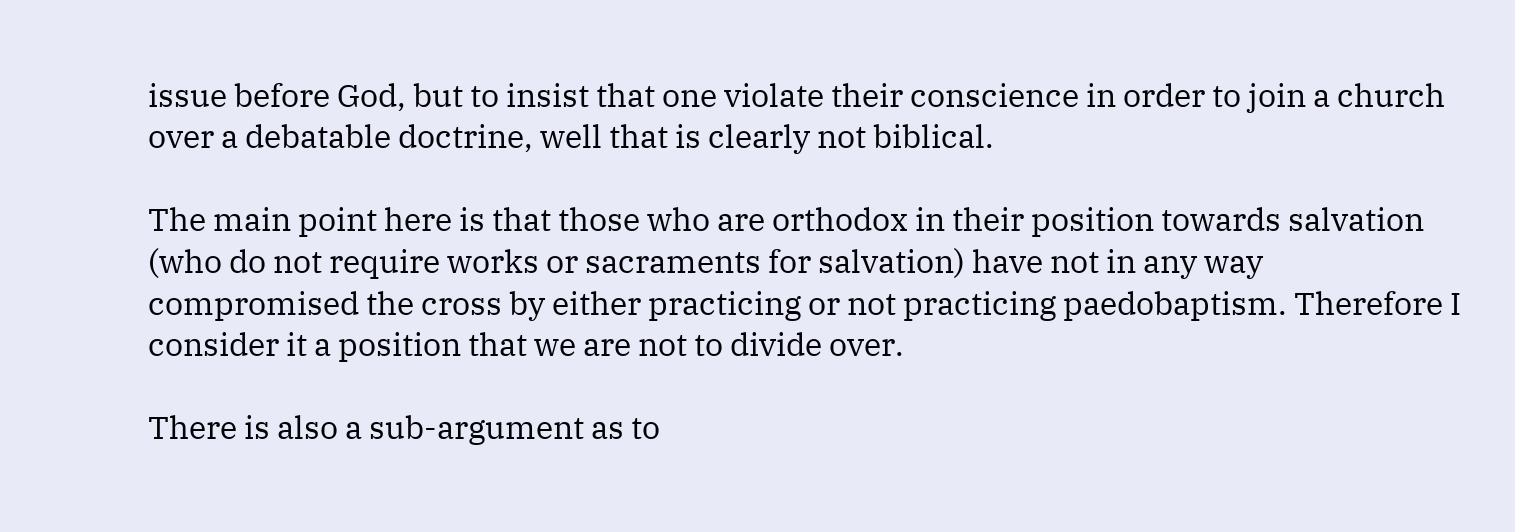issue before God, but to insist that one violate their conscience in order to join a church over a debatable doctrine, well that is clearly not biblical.

The main point here is that those who are orthodox in their position towards salvation (who do not require works or sacraments for salvation) have not in any way compromised the cross by either practicing or not practicing paedobaptism. Therefore I consider it a position that we are not to divide over.

There is also a sub-argument as to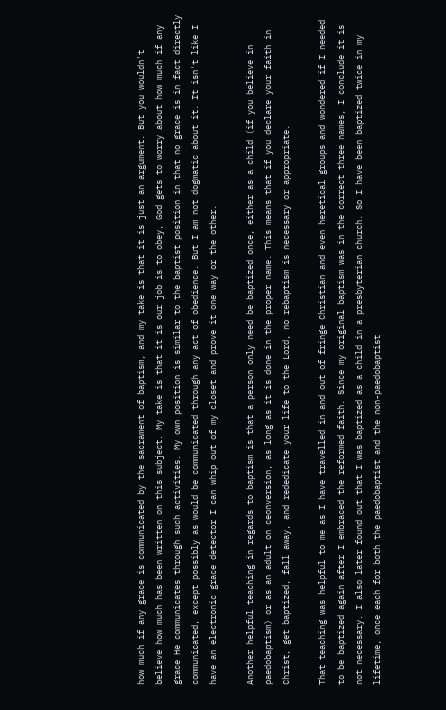how much if any grace is communicated by the sacrament of baptism, and my take is that it is just an argument. But you wouldn't believe how much has been written on this subject. My take is that it is our job is to obey, God gets to worry about how much if any grace He communicates through such activities. My own position is similar to the baptist position in that no grace is in fact directly communicated, except possibly as would be communicated through any act of obedience. But I am not dogmatic about it. It isn't like I have an electronic grace detector I can whip out of my closet and prove it one way or the other.

Another helpful teaching in regards to baptism is that a person only need be baptized once, either as a child (if you believe in paedobaptism) or as an adult on ceonversion, as long as it is done in the proper name. This means that if you declare your faith in Christ, get baptized, fall away, and rededicate your life to the Lord, no rebaptism is necessary or appropriate.

That teaching was helpful to me as I have travelled in and out of fringe Christian and even heretical groups and wondered if I needed to be baptized again after I embraced the reformed faith. Since my original baptism was in the correct three names, I conclude it is not necessary. I also later found out that I was baptized as a child in a presbyterian church. So I have been baptized twice in my lifetime, once each for both the paedobaptist and the non-paedobaptist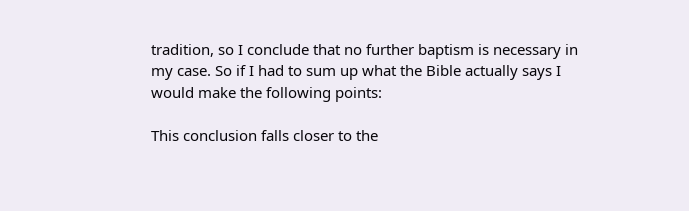tradition, so I conclude that no further baptism is necessary in my case. So if I had to sum up what the Bible actually says I would make the following points:

This conclusion falls closer to the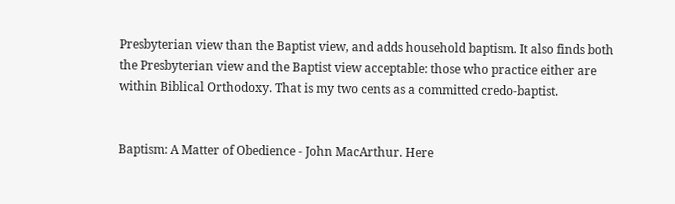Presbyterian view than the Baptist view, and adds household baptism. It also finds both the Presbyterian view and the Baptist view acceptable: those who practice either are within Biblical Orthodoxy. That is my two cents as a committed credo-baptist.


Baptism: A Matter of Obedience - John MacArthur. Here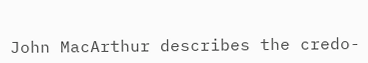John MacArthur describes the credo-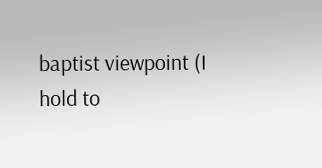baptist viewpoint (I hold to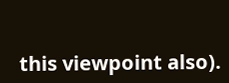this viewpoint also).